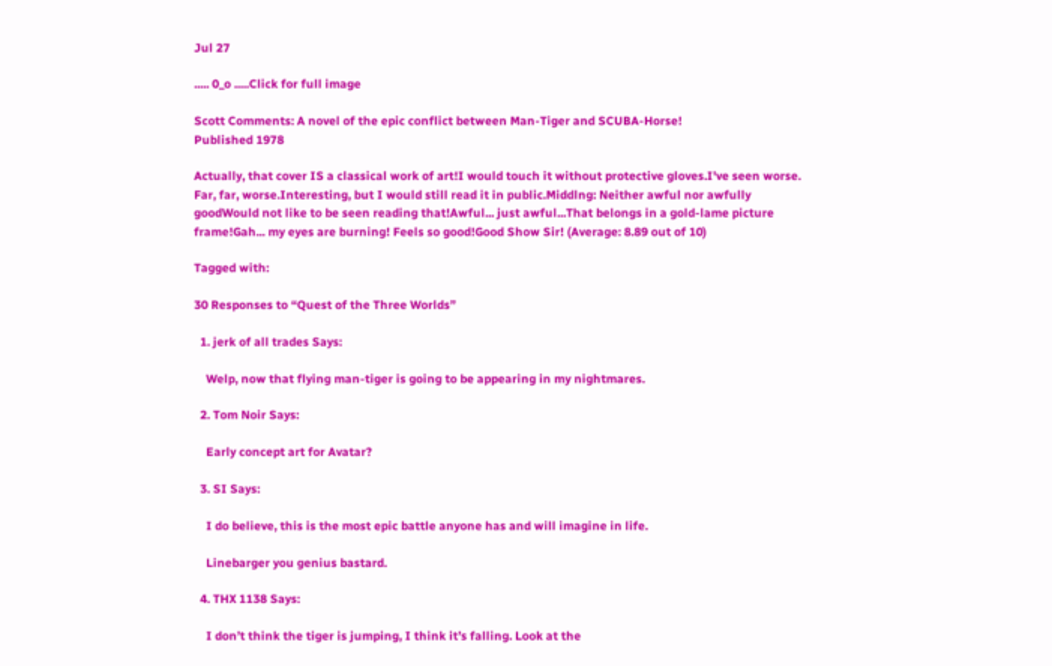Jul 27

..... 0_o .....Click for full image

Scott Comments: A novel of the epic conflict between Man-Tiger and SCUBA-Horse!
Published 1978

Actually, that cover IS a classical work of art!I would touch it without protective gloves.I've seen worse. Far, far, worse.Interesting, but I would still read it in public.Middlng: Neither awful nor awfully goodWould not like to be seen reading that!Awful... just awful...That belongs in a gold-lame picture frame!Gah... my eyes are burning! Feels so good!Good Show Sir! (Average: 8.89 out of 10)

Tagged with:

30 Responses to “Quest of the Three Worlds”

  1. jerk of all trades Says:

    Welp, now that flying man-tiger is going to be appearing in my nightmares.

  2. Tom Noir Says:

    Early concept art for Avatar?

  3. SI Says:

    I do believe, this is the most epic battle anyone has and will imagine in life.

    Linebarger you genius bastard.

  4. THX 1138 Says:

    I don’t think the tiger is jumping, I think it’s falling. Look at the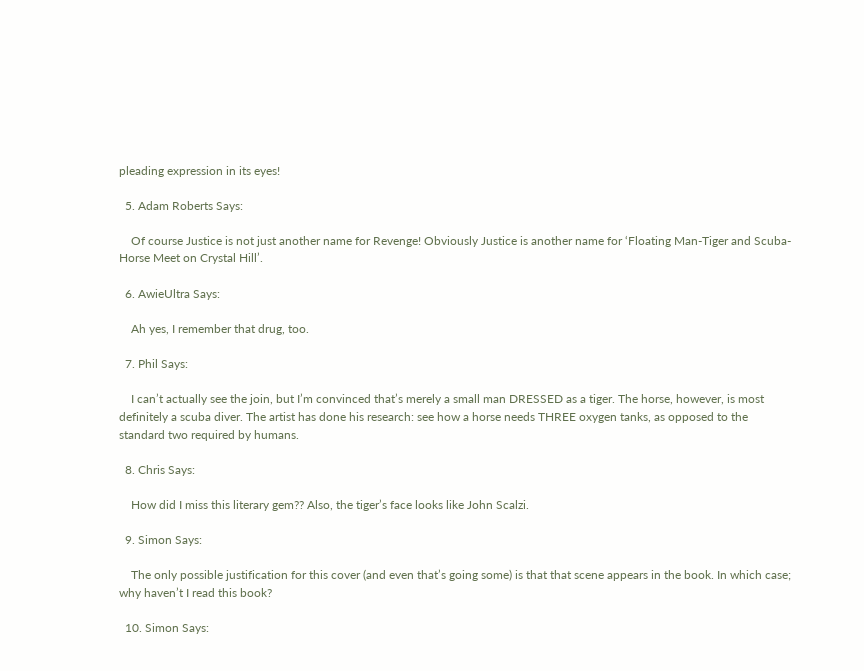pleading expression in its eyes!

  5. Adam Roberts Says:

    Of course Justice is not just another name for Revenge! Obviously Justice is another name for ‘Floating Man-Tiger and Scuba-Horse Meet on Crystal Hill’.

  6. AwieUltra Says:

    Ah yes, I remember that drug, too.

  7. Phil Says:

    I can’t actually see the join, but I’m convinced that’s merely a small man DRESSED as a tiger. The horse, however, is most definitely a scuba diver. The artist has done his research: see how a horse needs THREE oxygen tanks, as opposed to the standard two required by humans.

  8. Chris Says:

    How did I miss this literary gem?? Also, the tiger’s face looks like John Scalzi.

  9. Simon Says:

    The only possible justification for this cover (and even that’s going some) is that that scene appears in the book. In which case; why haven’t I read this book?

  10. Simon Says: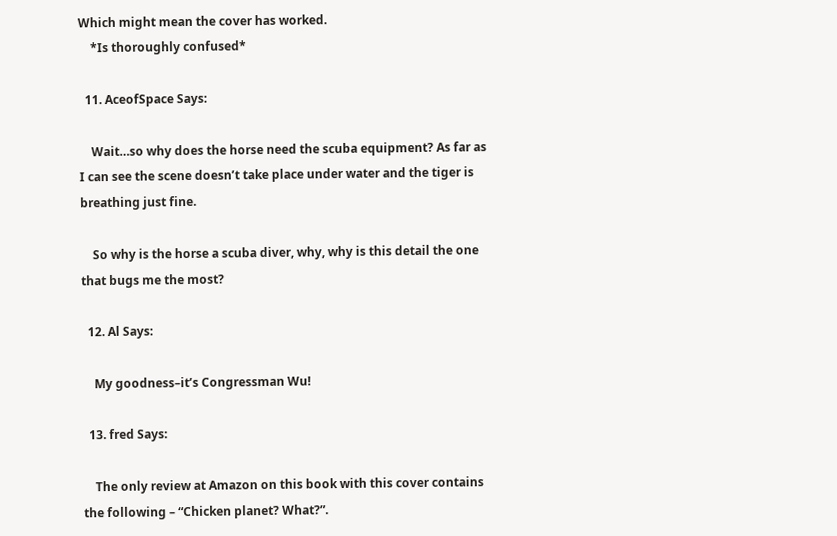Which might mean the cover has worked.
    *Is thoroughly confused*

  11. AceofSpace Says:

    Wait…so why does the horse need the scuba equipment? As far as I can see the scene doesn’t take place under water and the tiger is breathing just fine.

    So why is the horse a scuba diver, why, why is this detail the one that bugs me the most?

  12. Al Says:

    My goodness–it’s Congressman Wu!

  13. fred Says:

    The only review at Amazon on this book with this cover contains the following – “Chicken planet? What?”.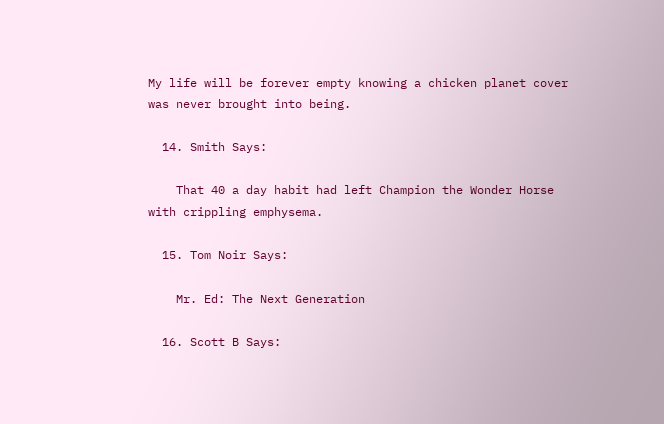My life will be forever empty knowing a chicken planet cover was never brought into being.

  14. Smith Says:

    That 40 a day habit had left Champion the Wonder Horse with crippling emphysema.

  15. Tom Noir Says:

    Mr. Ed: The Next Generation

  16. Scott B Says: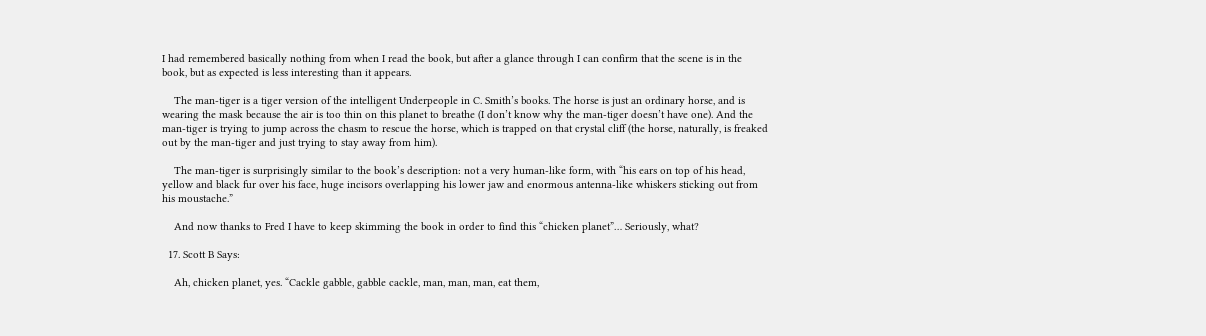I had remembered basically nothing from when I read the book, but after a glance through I can confirm that the scene is in the book, but as expected is less interesting than it appears.

    The man-tiger is a tiger version of the intelligent Underpeople in C. Smith’s books. The horse is just an ordinary horse, and is wearing the mask because the air is too thin on this planet to breathe (I don’t know why the man-tiger doesn’t have one). And the man-tiger is trying to jump across the chasm to rescue the horse, which is trapped on that crystal cliff (the horse, naturally, is freaked out by the man-tiger and just trying to stay away from him).

    The man-tiger is surprisingly similar to the book’s description: not a very human-like form, with “his ears on top of his head, yellow and black fur over his face, huge incisors overlapping his lower jaw and enormous antenna-like whiskers sticking out from his moustache.”

    And now thanks to Fred I have to keep skimming the book in order to find this “chicken planet”… Seriously, what?

  17. Scott B Says:

    Ah, chicken planet, yes. “Cackle gabble, gabble cackle, man, man, man, eat them,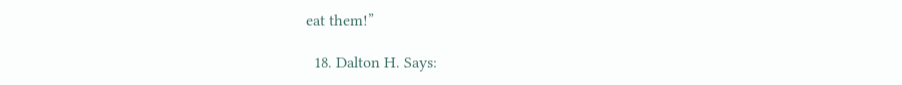eat them!”

  18. Dalton H. Says: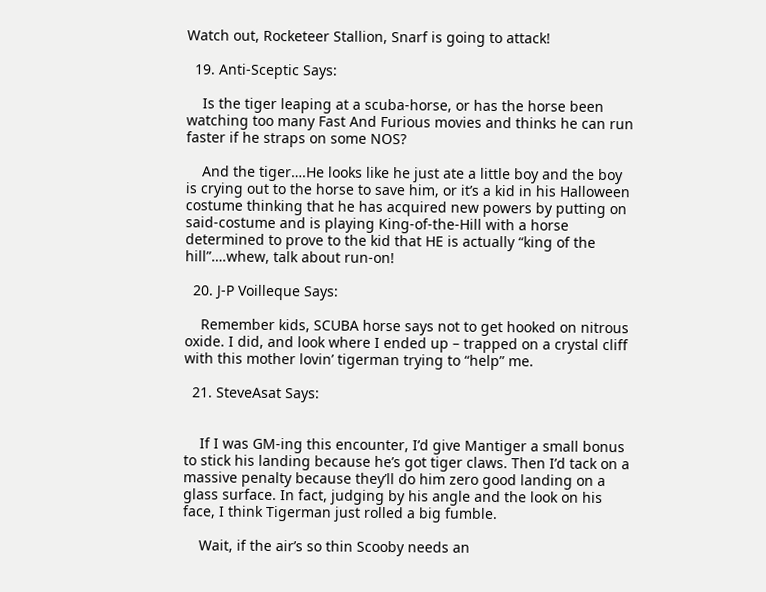Watch out, Rocketeer Stallion, Snarf is going to attack!

  19. Anti-Sceptic Says:

    Is the tiger leaping at a scuba-horse, or has the horse been watching too many Fast And Furious movies and thinks he can run faster if he straps on some NOS?

    And the tiger….He looks like he just ate a little boy and the boy is crying out to the horse to save him, or it’s a kid in his Halloween costume thinking that he has acquired new powers by putting on said-costume and is playing King-of-the-Hill with a horse determined to prove to the kid that HE is actually “king of the hill”….whew, talk about run-on!

  20. J-P Voilleque Says:

    Remember kids, SCUBA horse says not to get hooked on nitrous oxide. I did, and look where I ended up – trapped on a crystal cliff with this mother lovin’ tigerman trying to “help” me.

  21. SteveAsat Says:


    If I was GM-ing this encounter, I’d give Mantiger a small bonus to stick his landing because he’s got tiger claws. Then I’d tack on a massive penalty because they’ll do him zero good landing on a glass surface. In fact, judging by his angle and the look on his face, I think Tigerman just rolled a big fumble.

    Wait, if the air’s so thin Scooby needs an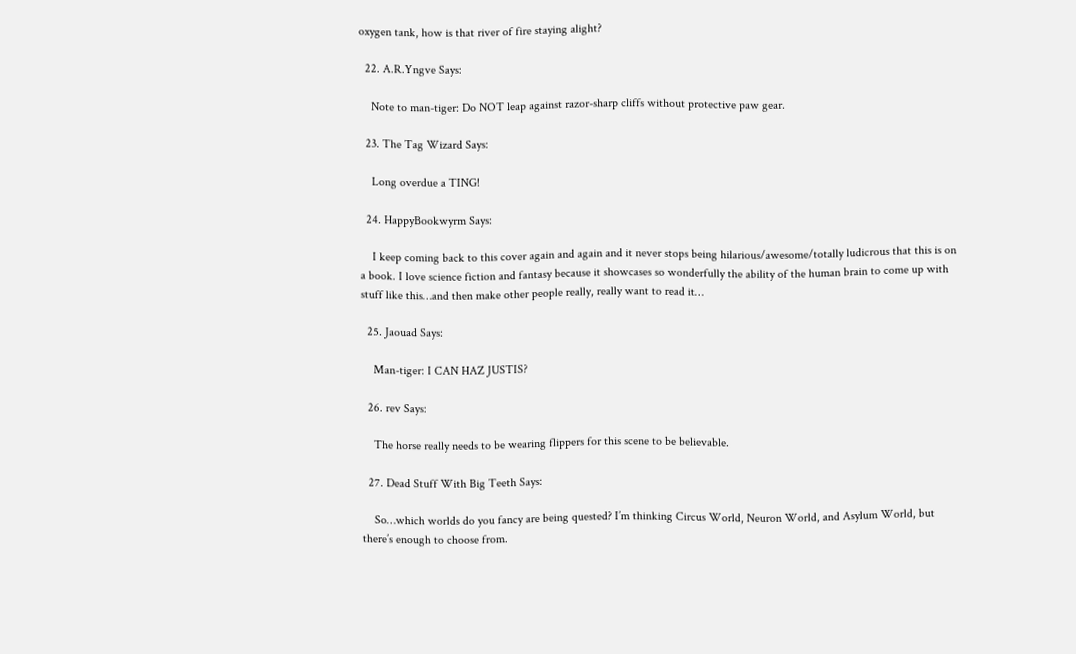oxygen tank, how is that river of fire staying alight?

  22. A.R.Yngve Says:

    Note to man-tiger: Do NOT leap against razor-sharp cliffs without protective paw gear.

  23. The Tag Wizard Says:

    Long overdue a TING!

  24. HappyBookwyrm Says:

    I keep coming back to this cover again and again and it never stops being hilarious/awesome/totally ludicrous that this is on a book. I love science fiction and fantasy because it showcases so wonderfully the ability of the human brain to come up with stuff like this…and then make other people really, really want to read it…

  25. Jaouad Says:

    Man-tiger: I CAN HAZ JUSTIS?

  26. rev Says:

    The horse really needs to be wearing flippers for this scene to be believable.

  27. Dead Stuff With Big Teeth Says:

    So…which worlds do you fancy are being quested? I’m thinking Circus World, Neuron World, and Asylum World, but there’s enough to choose from.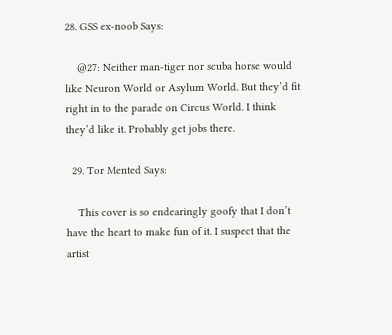28. GSS ex-noob Says:

    @27: Neither man-tiger nor scuba horse would like Neuron World or Asylum World. But they’d fit right in to the parade on Circus World. I think they’d like it. Probably get jobs there.

  29. Tor Mented Says:

    This cover is so endearingly goofy that I don’t have the heart to make fun of it. I suspect that the artist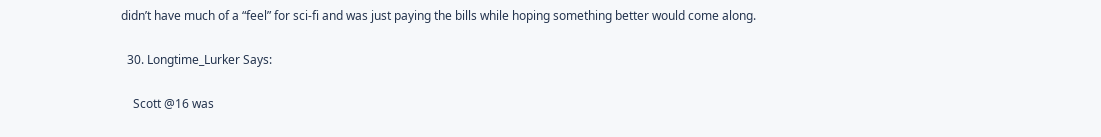didn’t have much of a “feel” for sci-fi and was just paying the bills while hoping something better would come along.

  30. Longtime_Lurker Says:

    Scott @16 was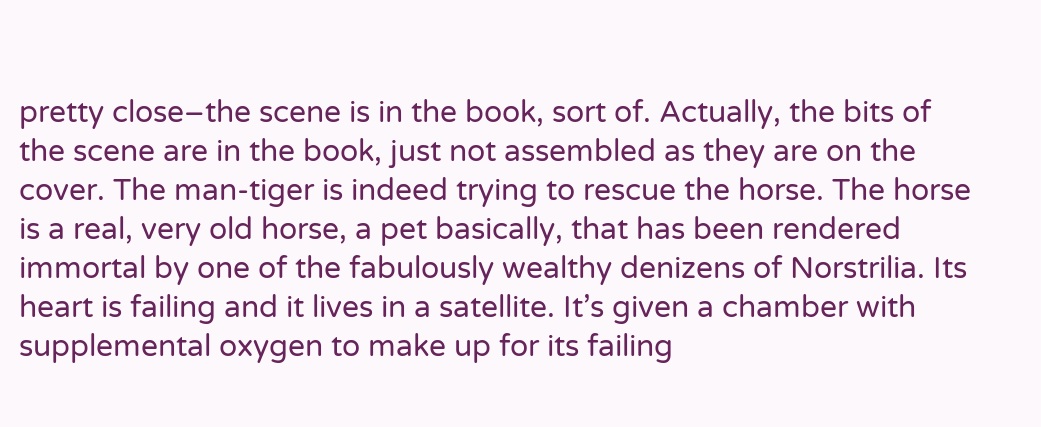pretty close–the scene is in the book, sort of. Actually, the bits of the scene are in the book, just not assembled as they are on the cover. The man-tiger is indeed trying to rescue the horse. The horse is a real, very old horse, a pet basically, that has been rendered immortal by one of the fabulously wealthy denizens of Norstrilia. Its heart is failing and it lives in a satellite. It’s given a chamber with supplemental oxygen to make up for its failing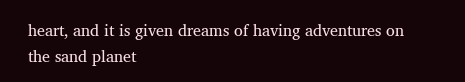heart, and it is given dreams of having adventures on the sand planet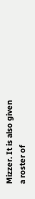Mizzer. It is also given a roster of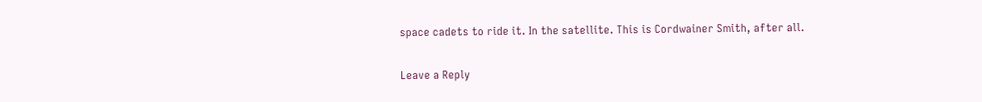space cadets to ride it. In the satellite. This is Cordwainer Smith, after all.

Leave a Reply